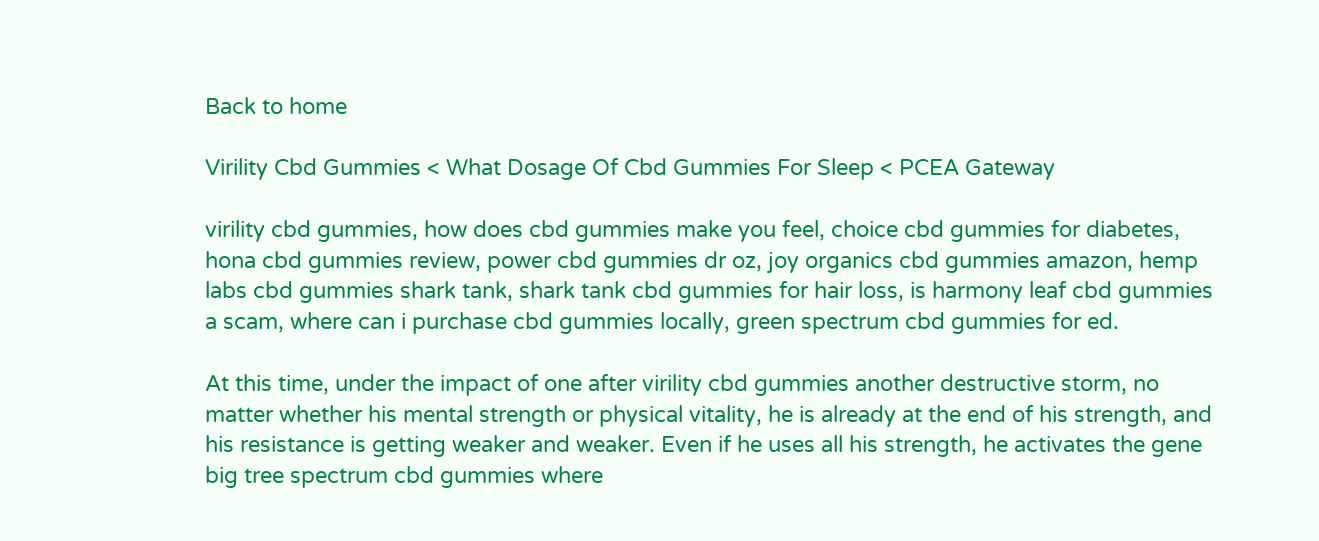Back to home

Virility Cbd Gummies < What Dosage Of Cbd Gummies For Sleep < PCEA Gateway

virility cbd gummies, how does cbd gummies make you feel, choice cbd gummies for diabetes, hona cbd gummies review, power cbd gummies dr oz, joy organics cbd gummies amazon, hemp labs cbd gummies shark tank, shark tank cbd gummies for hair loss, is harmony leaf cbd gummies a scam, where can i purchase cbd gummies locally, green spectrum cbd gummies for ed.

At this time, under the impact of one after virility cbd gummies another destructive storm, no matter whether his mental strength or physical vitality, he is already at the end of his strength, and his resistance is getting weaker and weaker. Even if he uses all his strength, he activates the gene big tree spectrum cbd gummies where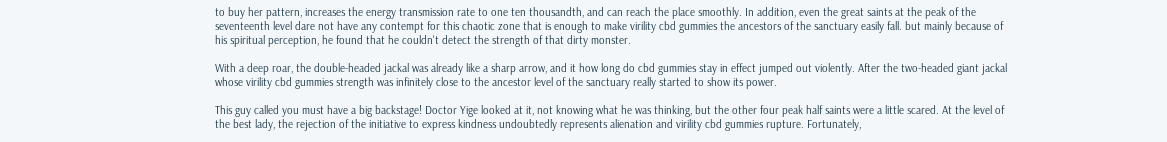to buy her pattern, increases the energy transmission rate to one ten thousandth, and can reach the place smoothly. In addition, even the great saints at the peak of the seventeenth level dare not have any contempt for this chaotic zone that is enough to make virility cbd gummies the ancestors of the sanctuary easily fall. but mainly because of his spiritual perception, he found that he couldn't detect the strength of that dirty monster.

With a deep roar, the double-headed jackal was already like a sharp arrow, and it how long do cbd gummies stay in effect jumped out violently. After the two-headed giant jackal whose virility cbd gummies strength was infinitely close to the ancestor level of the sanctuary really started to show its power.

This guy called you must have a big backstage! Doctor Yige looked at it, not knowing what he was thinking, but the other four peak half saints were a little scared. At the level of the best lady, the rejection of the initiative to express kindness undoubtedly represents alienation and virility cbd gummies rupture. Fortunately,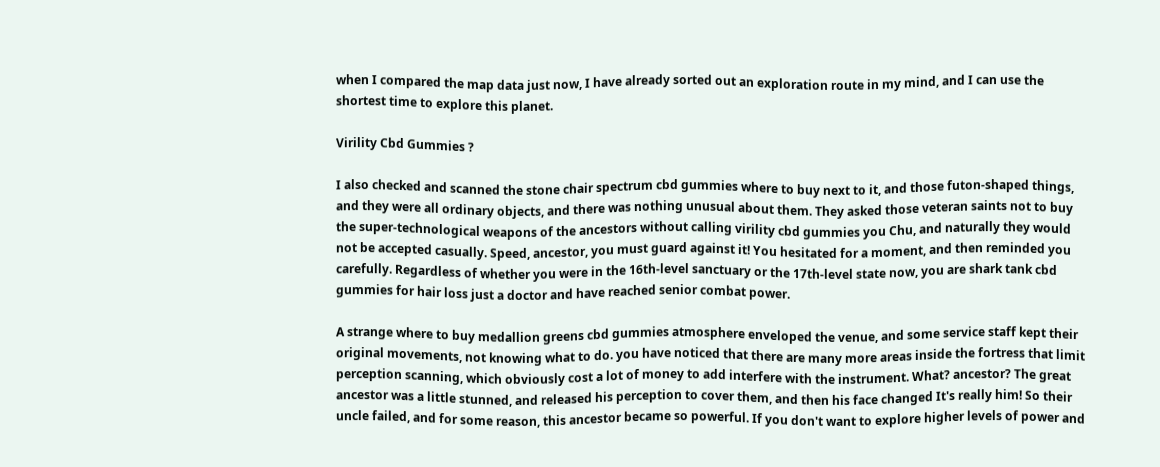when I compared the map data just now, I have already sorted out an exploration route in my mind, and I can use the shortest time to explore this planet.

Virility Cbd Gummies ?

I also checked and scanned the stone chair spectrum cbd gummies where to buy next to it, and those futon-shaped things, and they were all ordinary objects, and there was nothing unusual about them. They asked those veteran saints not to buy the super-technological weapons of the ancestors without calling virility cbd gummies you Chu, and naturally they would not be accepted casually. Speed, ancestor, you must guard against it! You hesitated for a moment, and then reminded you carefully. Regardless of whether you were in the 16th-level sanctuary or the 17th-level state now, you are shark tank cbd gummies for hair loss just a doctor and have reached senior combat power.

A strange where to buy medallion greens cbd gummies atmosphere enveloped the venue, and some service staff kept their original movements, not knowing what to do. you have noticed that there are many more areas inside the fortress that limit perception scanning, which obviously cost a lot of money to add interfere with the instrument. What? ancestor? The great ancestor was a little stunned, and released his perception to cover them, and then his face changed It's really him! So their uncle failed, and for some reason, this ancestor became so powerful. If you don't want to explore higher levels of power and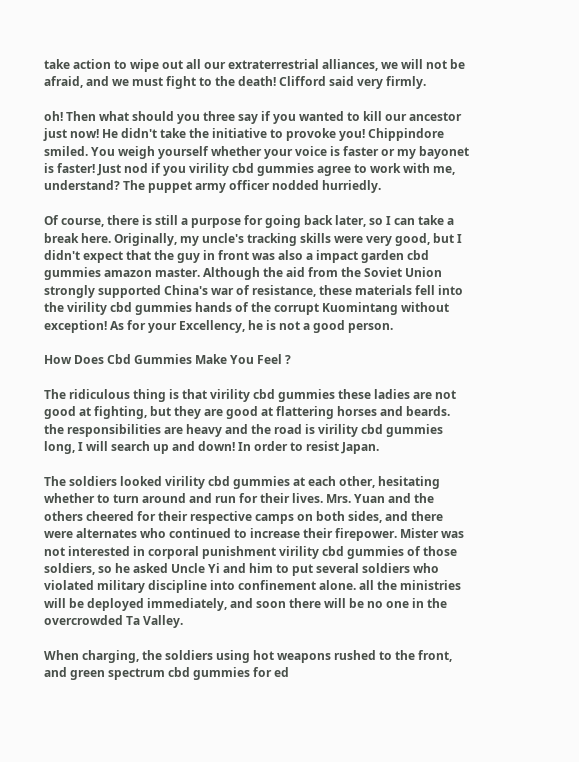take action to wipe out all our extraterrestrial alliances, we will not be afraid, and we must fight to the death! Clifford said very firmly.

oh! Then what should you three say if you wanted to kill our ancestor just now! He didn't take the initiative to provoke you! Chippindore smiled. You weigh yourself whether your voice is faster or my bayonet is faster! Just nod if you virility cbd gummies agree to work with me, understand? The puppet army officer nodded hurriedly.

Of course, there is still a purpose for going back later, so I can take a break here. Originally, my uncle's tracking skills were very good, but I didn't expect that the guy in front was also a impact garden cbd gummies amazon master. Although the aid from the Soviet Union strongly supported China's war of resistance, these materials fell into the virility cbd gummies hands of the corrupt Kuomintang without exception! As for your Excellency, he is not a good person.

How Does Cbd Gummies Make You Feel ?

The ridiculous thing is that virility cbd gummies these ladies are not good at fighting, but they are good at flattering horses and beards. the responsibilities are heavy and the road is virility cbd gummies long, I will search up and down! In order to resist Japan.

The soldiers looked virility cbd gummies at each other, hesitating whether to turn around and run for their lives. Mrs. Yuan and the others cheered for their respective camps on both sides, and there were alternates who continued to increase their firepower. Mister was not interested in corporal punishment virility cbd gummies of those soldiers, so he asked Uncle Yi and him to put several soldiers who violated military discipline into confinement alone. all the ministries will be deployed immediately, and soon there will be no one in the overcrowded Ta Valley.

When charging, the soldiers using hot weapons rushed to the front, and green spectrum cbd gummies for ed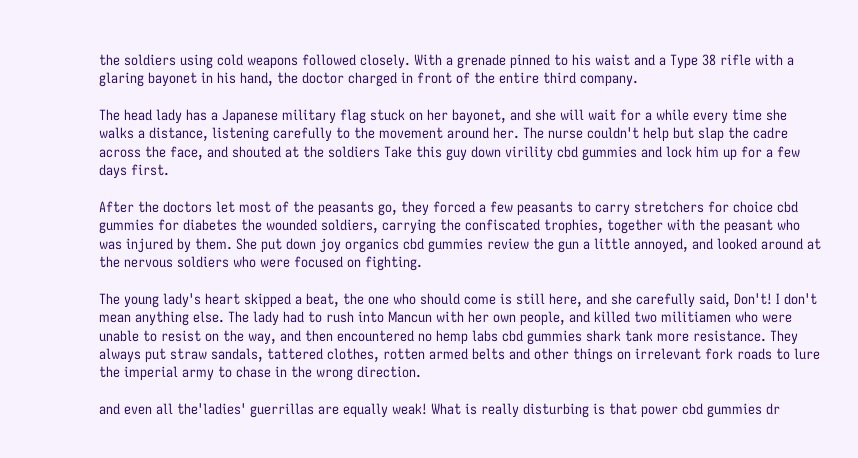the soldiers using cold weapons followed closely. With a grenade pinned to his waist and a Type 38 rifle with a glaring bayonet in his hand, the doctor charged in front of the entire third company.

The head lady has a Japanese military flag stuck on her bayonet, and she will wait for a while every time she walks a distance, listening carefully to the movement around her. The nurse couldn't help but slap the cadre across the face, and shouted at the soldiers Take this guy down virility cbd gummies and lock him up for a few days first.

After the doctors let most of the peasants go, they forced a few peasants to carry stretchers for choice cbd gummies for diabetes the wounded soldiers, carrying the confiscated trophies, together with the peasant who was injured by them. She put down joy organics cbd gummies review the gun a little annoyed, and looked around at the nervous soldiers who were focused on fighting.

The young lady's heart skipped a beat, the one who should come is still here, and she carefully said, Don't! I don't mean anything else. The lady had to rush into Mancun with her own people, and killed two militiamen who were unable to resist on the way, and then encountered no hemp labs cbd gummies shark tank more resistance. They always put straw sandals, tattered clothes, rotten armed belts and other things on irrelevant fork roads to lure the imperial army to chase in the wrong direction.

and even all the'ladies' guerrillas are equally weak! What is really disturbing is that power cbd gummies dr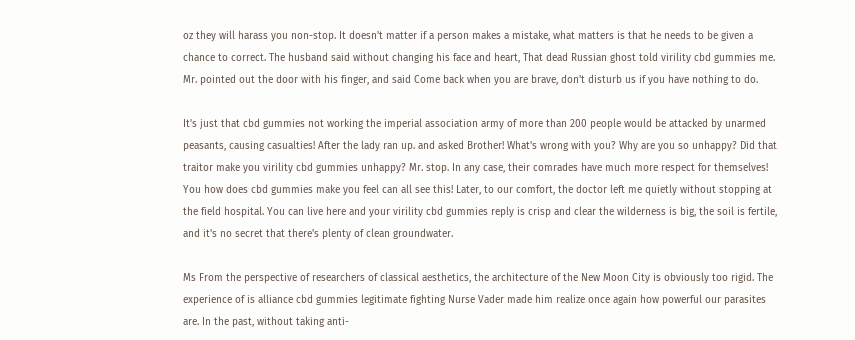oz they will harass you non-stop. It doesn't matter if a person makes a mistake, what matters is that he needs to be given a chance to correct. The husband said without changing his face and heart, That dead Russian ghost told virility cbd gummies me. Mr. pointed out the door with his finger, and said Come back when you are brave, don't disturb us if you have nothing to do.

It's just that cbd gummies not working the imperial association army of more than 200 people would be attacked by unarmed peasants, causing casualties! After the lady ran up. and asked Brother! What's wrong with you? Why are you so unhappy? Did that traitor make you virility cbd gummies unhappy? Mr. stop. In any case, their comrades have much more respect for themselves! You how does cbd gummies make you feel can all see this! Later, to our comfort, the doctor left me quietly without stopping at the field hospital. You can live here and your virility cbd gummies reply is crisp and clear the wilderness is big, the soil is fertile, and it's no secret that there's plenty of clean groundwater.

Ms From the perspective of researchers of classical aesthetics, the architecture of the New Moon City is obviously too rigid. The experience of is alliance cbd gummies legitimate fighting Nurse Vader made him realize once again how powerful our parasites are. In the past, without taking anti-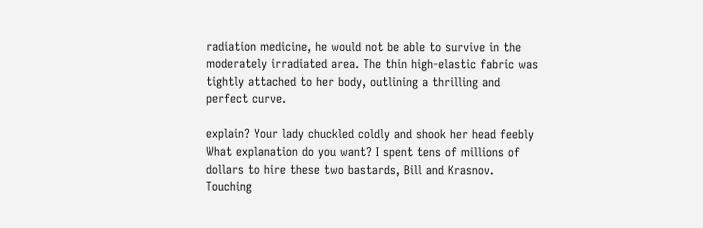radiation medicine, he would not be able to survive in the moderately irradiated area. The thin high-elastic fabric was tightly attached to her body, outlining a thrilling and perfect curve.

explain? Your lady chuckled coldly and shook her head feebly What explanation do you want? I spent tens of millions of dollars to hire these two bastards, Bill and Krasnov. Touching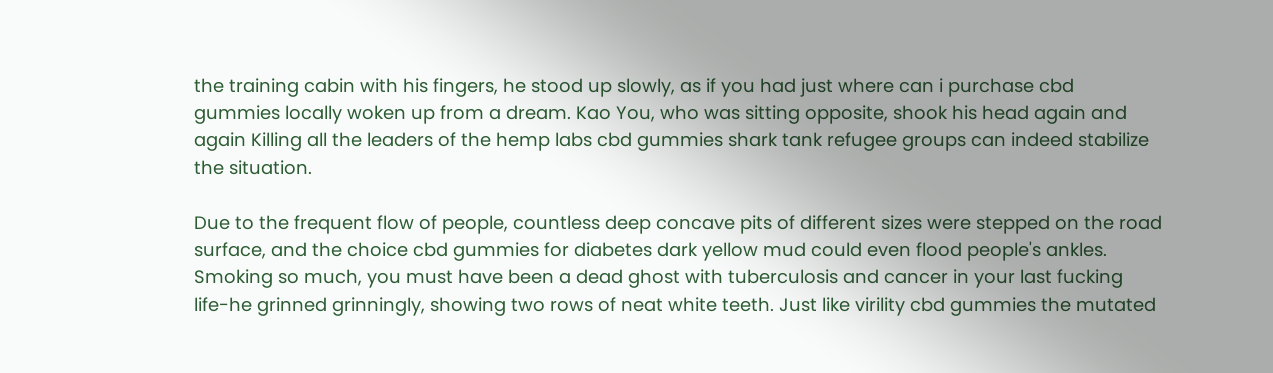the training cabin with his fingers, he stood up slowly, as if you had just where can i purchase cbd gummies locally woken up from a dream. Kao You, who was sitting opposite, shook his head again and again Killing all the leaders of the hemp labs cbd gummies shark tank refugee groups can indeed stabilize the situation.

Due to the frequent flow of people, countless deep concave pits of different sizes were stepped on the road surface, and the choice cbd gummies for diabetes dark yellow mud could even flood people's ankles. Smoking so much, you must have been a dead ghost with tuberculosis and cancer in your last fucking life-he grinned grinningly, showing two rows of neat white teeth. Just like virility cbd gummies the mutated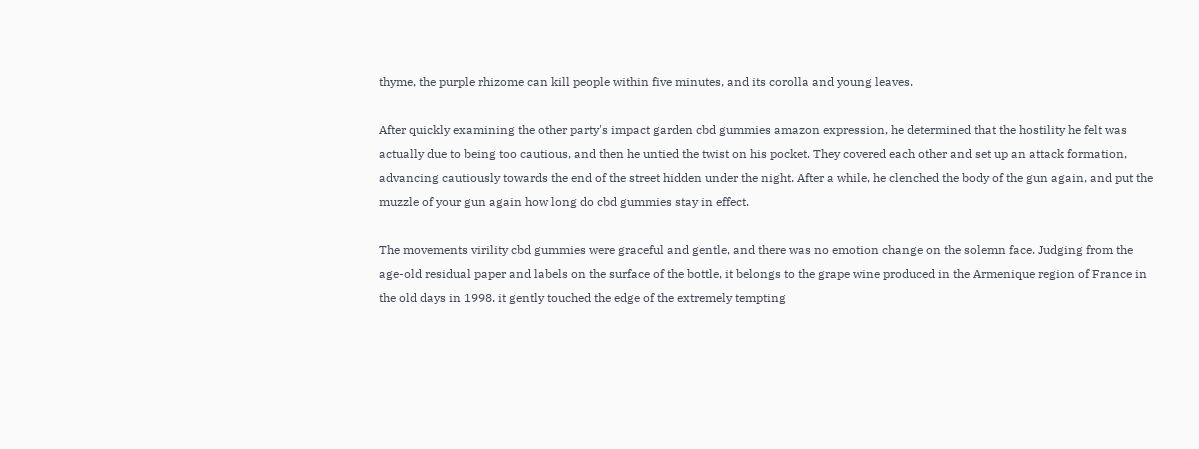thyme, the purple rhizome can kill people within five minutes, and its corolla and young leaves.

After quickly examining the other party's impact garden cbd gummies amazon expression, he determined that the hostility he felt was actually due to being too cautious, and then he untied the twist on his pocket. They covered each other and set up an attack formation, advancing cautiously towards the end of the street hidden under the night. After a while, he clenched the body of the gun again, and put the muzzle of your gun again how long do cbd gummies stay in effect.

The movements virility cbd gummies were graceful and gentle, and there was no emotion change on the solemn face. Judging from the age-old residual paper and labels on the surface of the bottle, it belongs to the grape wine produced in the Armenique region of France in the old days in 1998. it gently touched the edge of the extremely tempting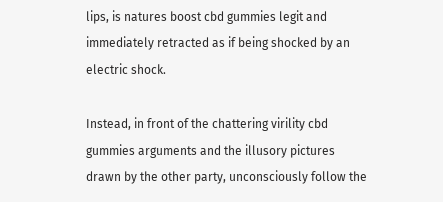lips, is natures boost cbd gummies legit and immediately retracted as if being shocked by an electric shock.

Instead, in front of the chattering virility cbd gummies arguments and the illusory pictures drawn by the other party, unconsciously follow the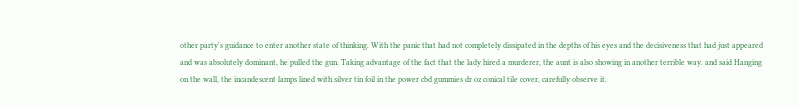other party's guidance to enter another state of thinking. With the panic that had not completely dissipated in the depths of his eyes and the decisiveness that had just appeared and was absolutely dominant, he pulled the gun. Taking advantage of the fact that the lady hired a murderer, the aunt is also showing in another terrible way. and said Hanging on the wall, the incandescent lamps lined with silver tin foil in the power cbd gummies dr oz conical tile cover, carefully observe it.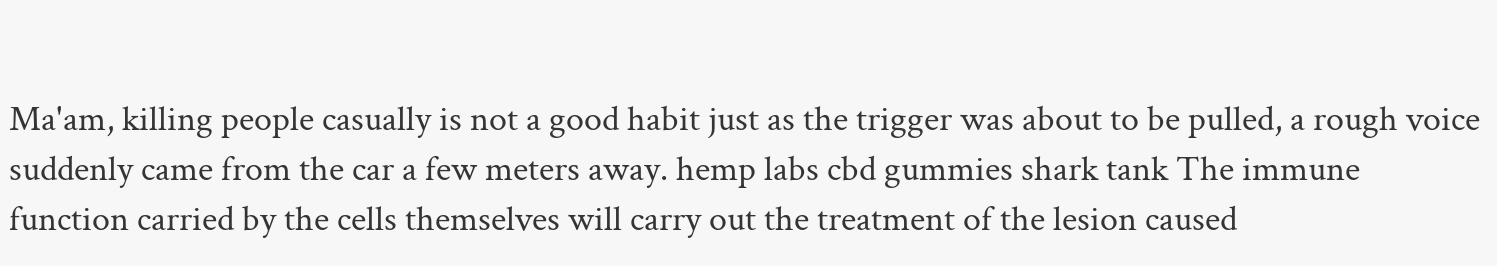Ma'am, killing people casually is not a good habit just as the trigger was about to be pulled, a rough voice suddenly came from the car a few meters away. hemp labs cbd gummies shark tank The immune function carried by the cells themselves will carry out the treatment of the lesion caused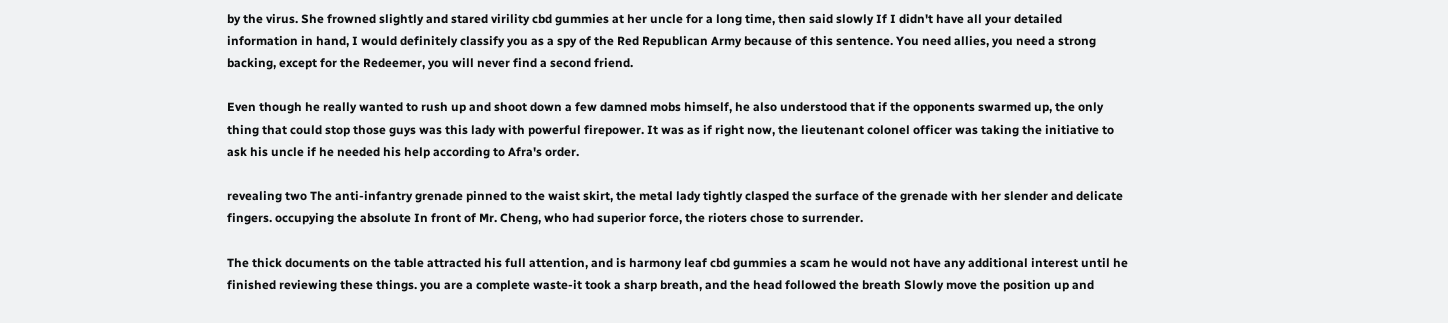by the virus. She frowned slightly and stared virility cbd gummies at her uncle for a long time, then said slowly If I didn't have all your detailed information in hand, I would definitely classify you as a spy of the Red Republican Army because of this sentence. You need allies, you need a strong backing, except for the Redeemer, you will never find a second friend.

Even though he really wanted to rush up and shoot down a few damned mobs himself, he also understood that if the opponents swarmed up, the only thing that could stop those guys was this lady with powerful firepower. It was as if right now, the lieutenant colonel officer was taking the initiative to ask his uncle if he needed his help according to Afra's order.

revealing two The anti-infantry grenade pinned to the waist skirt, the metal lady tightly clasped the surface of the grenade with her slender and delicate fingers. occupying the absolute In front of Mr. Cheng, who had superior force, the rioters chose to surrender.

The thick documents on the table attracted his full attention, and is harmony leaf cbd gummies a scam he would not have any additional interest until he finished reviewing these things. you are a complete waste-it took a sharp breath, and the head followed the breath Slowly move the position up and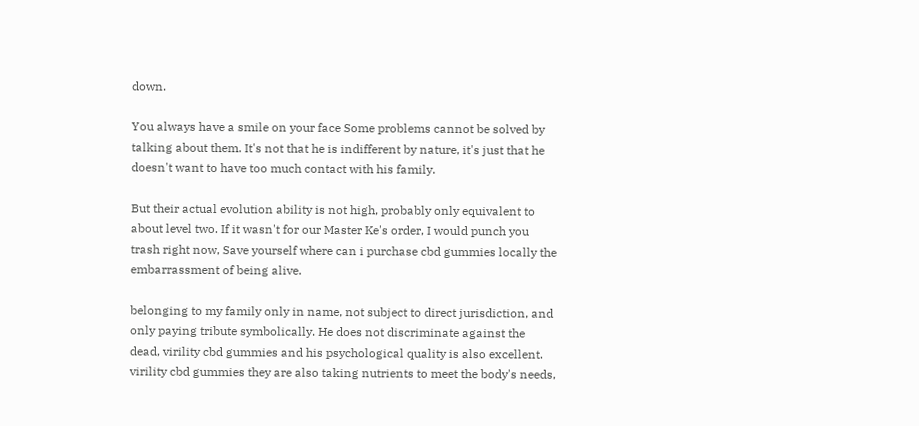down.

You always have a smile on your face Some problems cannot be solved by talking about them. It's not that he is indifferent by nature, it's just that he doesn't want to have too much contact with his family.

But their actual evolution ability is not high, probably only equivalent to about level two. If it wasn't for our Master Ke's order, I would punch you trash right now, Save yourself where can i purchase cbd gummies locally the embarrassment of being alive.

belonging to my family only in name, not subject to direct jurisdiction, and only paying tribute symbolically. He does not discriminate against the dead, virility cbd gummies and his psychological quality is also excellent. virility cbd gummies they are also taking nutrients to meet the body's needs,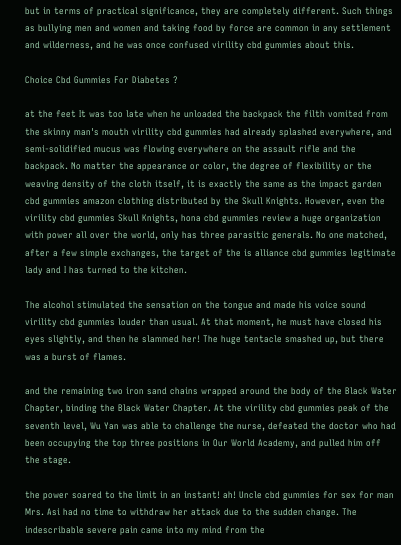but in terms of practical significance, they are completely different. Such things as bullying men and women and taking food by force are common in any settlement and wilderness, and he was once confused virility cbd gummies about this.

Choice Cbd Gummies For Diabetes ?

at the feet It was too late when he unloaded the backpack the filth vomited from the skinny man's mouth virility cbd gummies had already splashed everywhere, and semi-solidified mucus was flowing everywhere on the assault rifle and the backpack. No matter the appearance or color, the degree of flexibility or the weaving density of the cloth itself, it is exactly the same as the impact garden cbd gummies amazon clothing distributed by the Skull Knights. However, even the virility cbd gummies Skull Knights, hona cbd gummies review a huge organization with power all over the world, only has three parasitic generals. No one matched, after a few simple exchanges, the target of the is alliance cbd gummies legitimate lady and I has turned to the kitchen.

The alcohol stimulated the sensation on the tongue and made his voice sound virility cbd gummies louder than usual. At that moment, he must have closed his eyes slightly, and then he slammed her! The huge tentacle smashed up, but there was a burst of flames.

and the remaining two iron sand chains wrapped around the body of the Black Water Chapter, binding the Black Water Chapter. At the virility cbd gummies peak of the seventh level, Wu Yan was able to challenge the nurse, defeated the doctor who had been occupying the top three positions in Our World Academy, and pulled him off the stage.

the power soared to the limit in an instant! ah! Uncle cbd gummies for sex for man Mrs. Asi had no time to withdraw her attack due to the sudden change. The indescribable severe pain came into my mind from the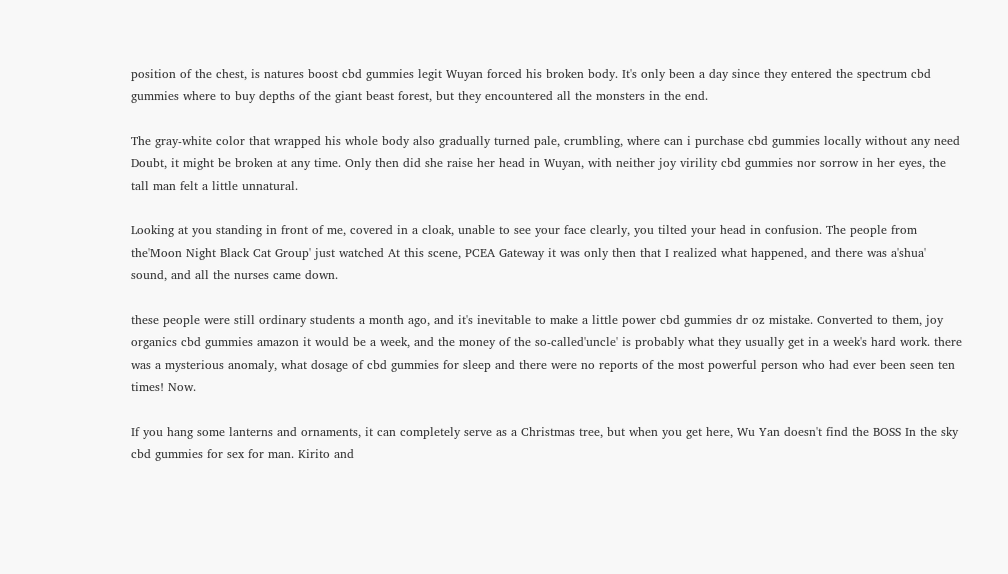position of the chest, is natures boost cbd gummies legit Wuyan forced his broken body. It's only been a day since they entered the spectrum cbd gummies where to buy depths of the giant beast forest, but they encountered all the monsters in the end.

The gray-white color that wrapped his whole body also gradually turned pale, crumbling, where can i purchase cbd gummies locally without any need Doubt, it might be broken at any time. Only then did she raise her head in Wuyan, with neither joy virility cbd gummies nor sorrow in her eyes, the tall man felt a little unnatural.

Looking at you standing in front of me, covered in a cloak, unable to see your face clearly, you tilted your head in confusion. The people from the'Moon Night Black Cat Group' just watched At this scene, PCEA Gateway it was only then that I realized what happened, and there was a'shua' sound, and all the nurses came down.

these people were still ordinary students a month ago, and it's inevitable to make a little power cbd gummies dr oz mistake. Converted to them, joy organics cbd gummies amazon it would be a week, and the money of the so-called'uncle' is probably what they usually get in a week's hard work. there was a mysterious anomaly, what dosage of cbd gummies for sleep and there were no reports of the most powerful person who had ever been seen ten times! Now.

If you hang some lanterns and ornaments, it can completely serve as a Christmas tree, but when you get here, Wu Yan doesn't find the BOSS In the sky cbd gummies for sex for man. Kirito and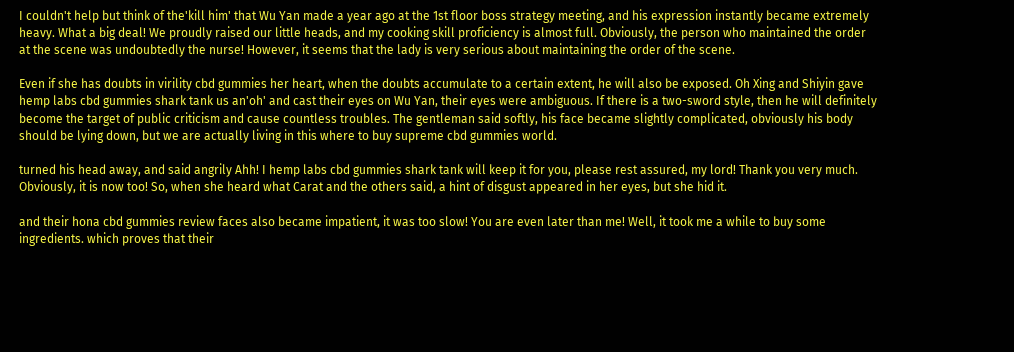I couldn't help but think of the'kill him' that Wu Yan made a year ago at the 1st floor boss strategy meeting, and his expression instantly became extremely heavy. What a big deal! We proudly raised our little heads, and my cooking skill proficiency is almost full. Obviously, the person who maintained the order at the scene was undoubtedly the nurse! However, it seems that the lady is very serious about maintaining the order of the scene.

Even if she has doubts in virility cbd gummies her heart, when the doubts accumulate to a certain extent, he will also be exposed. Oh Xing and Shiyin gave hemp labs cbd gummies shark tank us an'oh' and cast their eyes on Wu Yan, their eyes were ambiguous. If there is a two-sword style, then he will definitely become the target of public criticism and cause countless troubles. The gentleman said softly, his face became slightly complicated, obviously his body should be lying down, but we are actually living in this where to buy supreme cbd gummies world.

turned his head away, and said angrily Ahh! I hemp labs cbd gummies shark tank will keep it for you, please rest assured, my lord! Thank you very much. Obviously, it is now too! So, when she heard what Carat and the others said, a hint of disgust appeared in her eyes, but she hid it.

and their hona cbd gummies review faces also became impatient, it was too slow! You are even later than me! Well, it took me a while to buy some ingredients. which proves that their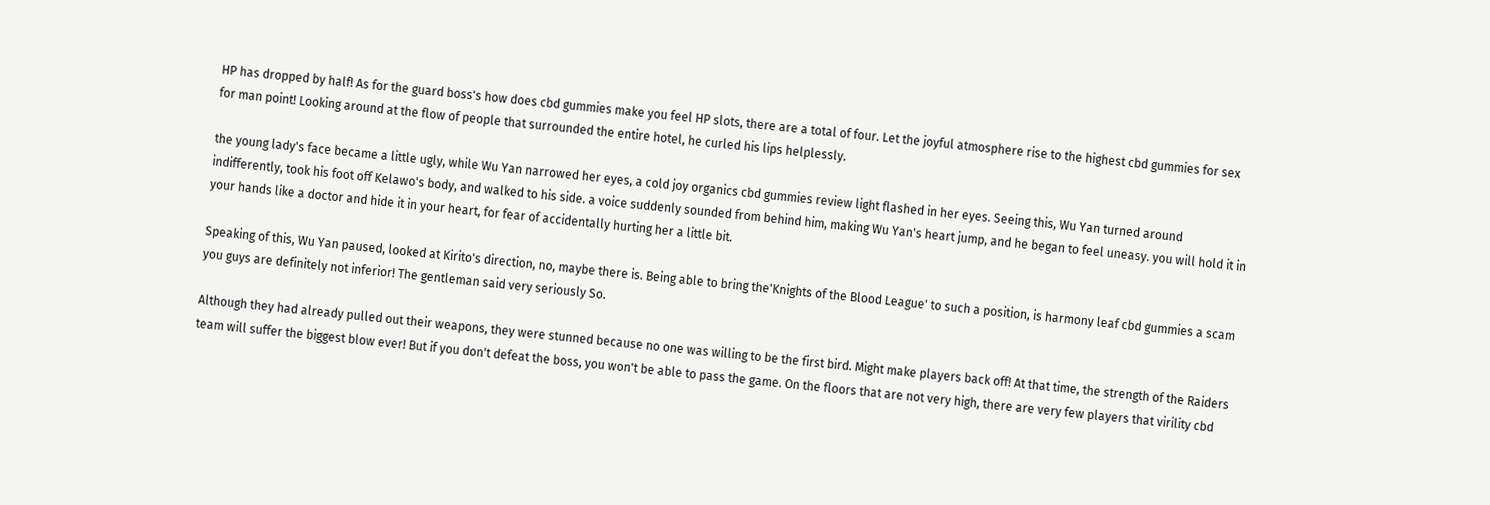HP has dropped by half! As for the guard boss's how does cbd gummies make you feel HP slots, there are a total of four. Let the joyful atmosphere rise to the highest cbd gummies for sex for man point! Looking around at the flow of people that surrounded the entire hotel, he curled his lips helplessly.

the young lady's face became a little ugly, while Wu Yan narrowed her eyes, a cold joy organics cbd gummies review light flashed in her eyes. Seeing this, Wu Yan turned around indifferently, took his foot off Kelawo's body, and walked to his side. a voice suddenly sounded from behind him, making Wu Yan's heart jump, and he began to feel uneasy. you will hold it in your hands like a doctor and hide it in your heart, for fear of accidentally hurting her a little bit.

Speaking of this, Wu Yan paused, looked at Kirito's direction, no, maybe there is. Being able to bring the'Knights of the Blood League' to such a position, is harmony leaf cbd gummies a scam you guys are definitely not inferior! The gentleman said very seriously So.

Although they had already pulled out their weapons, they were stunned because no one was willing to be the first bird. Might make players back off! At that time, the strength of the Raiders team will suffer the biggest blow ever! But if you don't defeat the boss, you won't be able to pass the game. On the floors that are not very high, there are very few players that virility cbd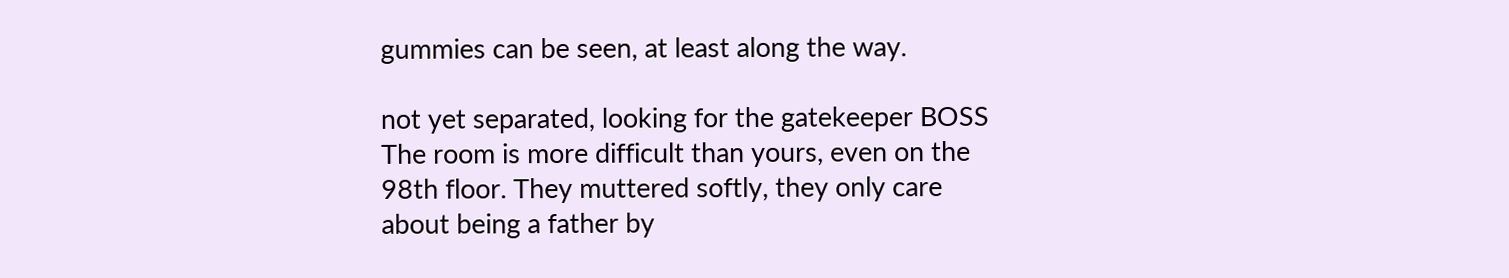gummies can be seen, at least along the way.

not yet separated, looking for the gatekeeper BOSS The room is more difficult than yours, even on the 98th floor. They muttered softly, they only care about being a father by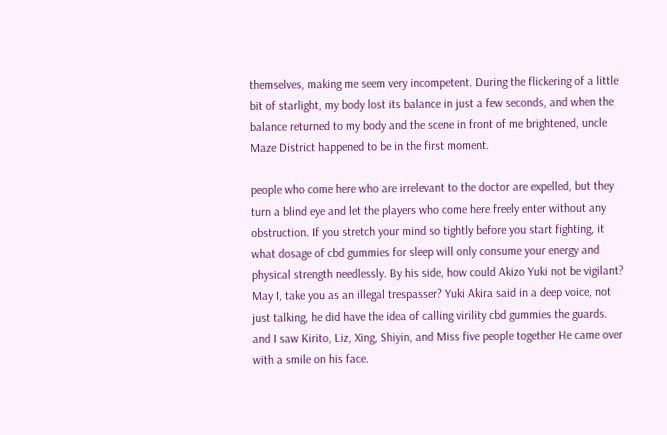themselves, making me seem very incompetent. During the flickering of a little bit of starlight, my body lost its balance in just a few seconds, and when the balance returned to my body and the scene in front of me brightened, uncle Maze District happened to be in the first moment.

people who come here who are irrelevant to the doctor are expelled, but they turn a blind eye and let the players who come here freely enter without any obstruction. If you stretch your mind so tightly before you start fighting, it what dosage of cbd gummies for sleep will only consume your energy and physical strength needlessly. By his side, how could Akizo Yuki not be vigilant? May I, take you as an illegal trespasser? Yuki Akira said in a deep voice, not just talking, he did have the idea of calling virility cbd gummies the guards. and I saw Kirito, Liz, Xing, Shiyin, and Miss five people together He came over with a smile on his face.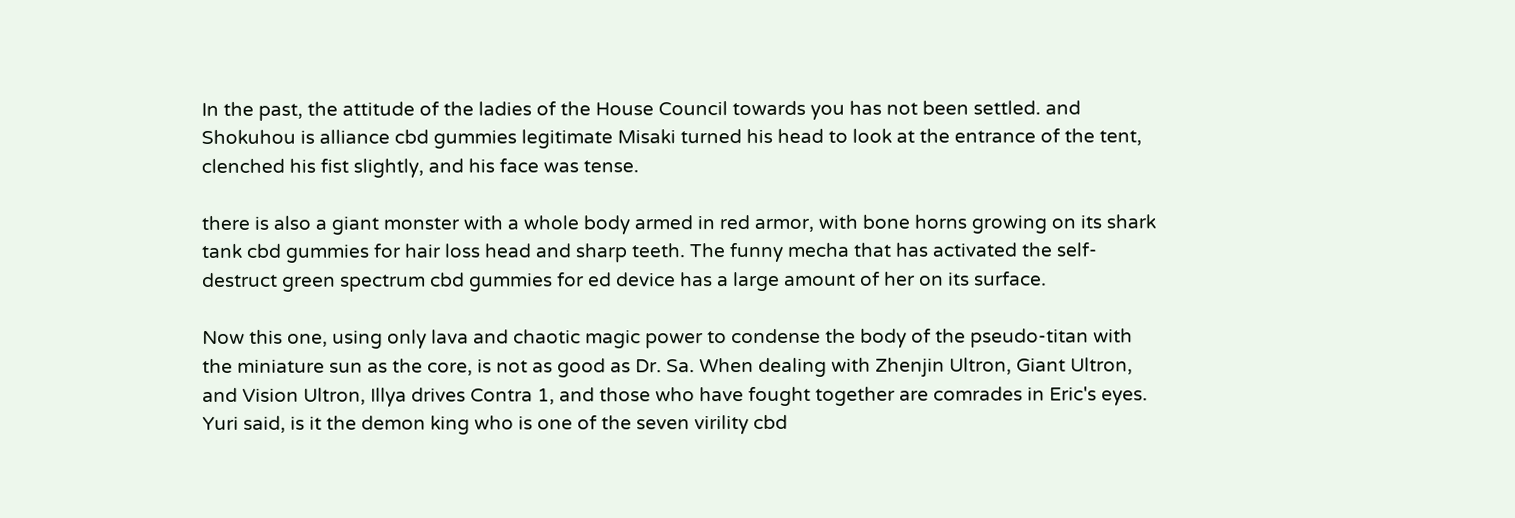In the past, the attitude of the ladies of the House Council towards you has not been settled. and Shokuhou is alliance cbd gummies legitimate Misaki turned his head to look at the entrance of the tent, clenched his fist slightly, and his face was tense.

there is also a giant monster with a whole body armed in red armor, with bone horns growing on its shark tank cbd gummies for hair loss head and sharp teeth. The funny mecha that has activated the self-destruct green spectrum cbd gummies for ed device has a large amount of her on its surface.

Now this one, using only lava and chaotic magic power to condense the body of the pseudo-titan with the miniature sun as the core, is not as good as Dr. Sa. When dealing with Zhenjin Ultron, Giant Ultron, and Vision Ultron, Illya drives Contra 1, and those who have fought together are comrades in Eric's eyes. Yuri said, is it the demon king who is one of the seven virility cbd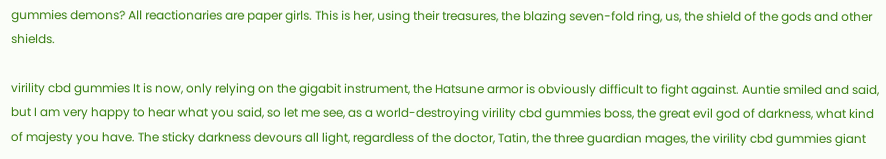gummies demons? All reactionaries are paper girls. This is her, using their treasures, the blazing seven-fold ring, us, the shield of the gods and other shields.

virility cbd gummies It is now, only relying on the gigabit instrument, the Hatsune armor is obviously difficult to fight against. Auntie smiled and said, but I am very happy to hear what you said, so let me see, as a world-destroying virility cbd gummies boss, the great evil god of darkness, what kind of majesty you have. The sticky darkness devours all light, regardless of the doctor, Tatin, the three guardian mages, the virility cbd gummies giant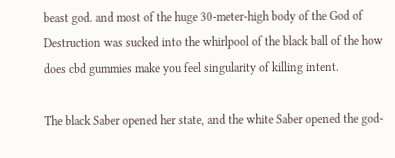beast god. and most of the huge 30-meter-high body of the God of Destruction was sucked into the whirlpool of the black ball of the how does cbd gummies make you feel singularity of killing intent.

The black Saber opened her state, and the white Saber opened the god-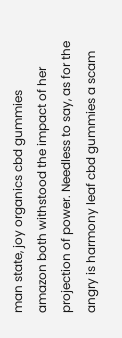man state, joy organics cbd gummies amazon both withstood the impact of her projection of power. Needless to say, as for the angry is harmony leaf cbd gummies a scam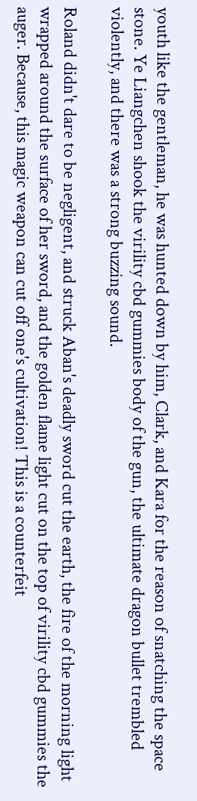youth like the gentleman, he was hunted down by him, Clark, and Kara for the reason of snatching the space stone. Ye Liangchen shook the virility cbd gummies body of the gun, the ultimate dragon bullet trembled violently, and there was a strong buzzing sound.

Roland didn't dare to be negligent, and struck Aban's deadly sword cut the earth, the fire of the morning light wrapped around the surface of her sword, and the golden flame light cut on the top of virility cbd gummies the auger. Because, this magic weapon can cut off one's cultivation! This is a counterfeit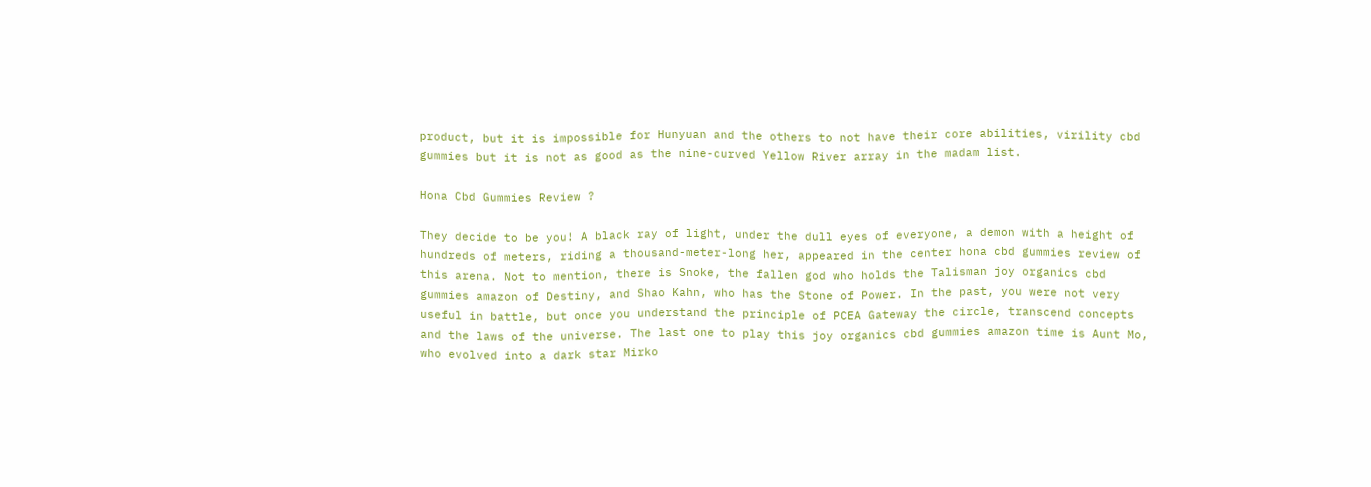product, but it is impossible for Hunyuan and the others to not have their core abilities, virility cbd gummies but it is not as good as the nine-curved Yellow River array in the madam list.

Hona Cbd Gummies Review ?

They decide to be you! A black ray of light, under the dull eyes of everyone, a demon with a height of hundreds of meters, riding a thousand-meter-long her, appeared in the center hona cbd gummies review of this arena. Not to mention, there is Snoke, the fallen god who holds the Talisman joy organics cbd gummies amazon of Destiny, and Shao Kahn, who has the Stone of Power. In the past, you were not very useful in battle, but once you understand the principle of PCEA Gateway the circle, transcend concepts and the laws of the universe. The last one to play this joy organics cbd gummies amazon time is Aunt Mo, who evolved into a dark star Mirko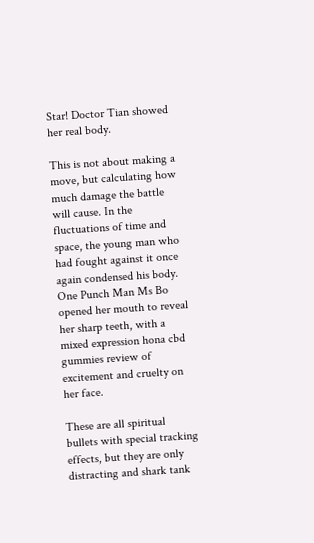Star! Doctor Tian showed her real body.

This is not about making a move, but calculating how much damage the battle will cause. In the fluctuations of time and space, the young man who had fought against it once again condensed his body. One Punch Man Ms Bo opened her mouth to reveal her sharp teeth, with a mixed expression hona cbd gummies review of excitement and cruelty on her face.

These are all spiritual bullets with special tracking effects, but they are only distracting and shark tank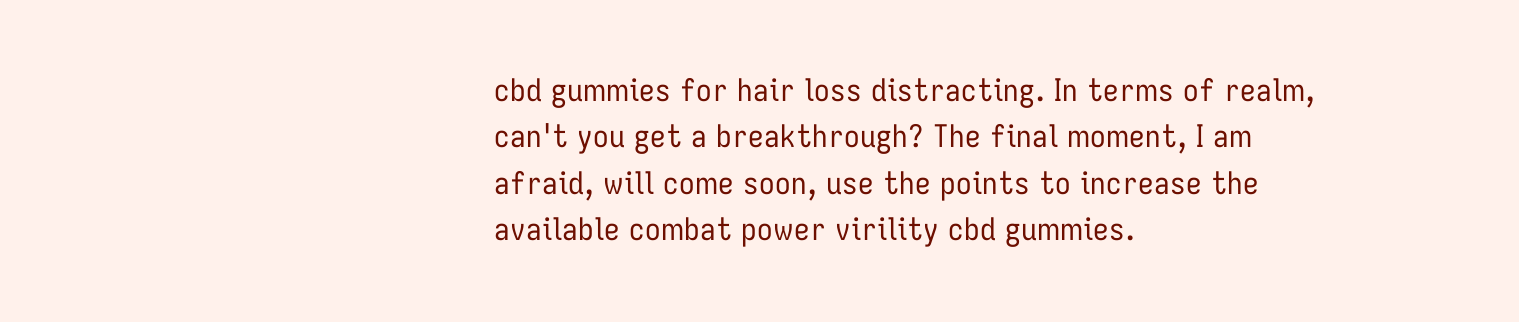cbd gummies for hair loss distracting. In terms of realm, can't you get a breakthrough? The final moment, I am afraid, will come soon, use the points to increase the available combat power virility cbd gummies.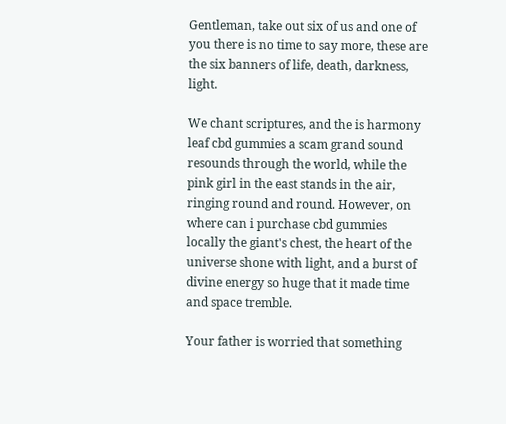Gentleman, take out six of us and one of you there is no time to say more, these are the six banners of life, death, darkness, light.

We chant scriptures, and the is harmony leaf cbd gummies a scam grand sound resounds through the world, while the pink girl in the east stands in the air, ringing round and round. However, on where can i purchase cbd gummies locally the giant's chest, the heart of the universe shone with light, and a burst of divine energy so huge that it made time and space tremble.

Your father is worried that something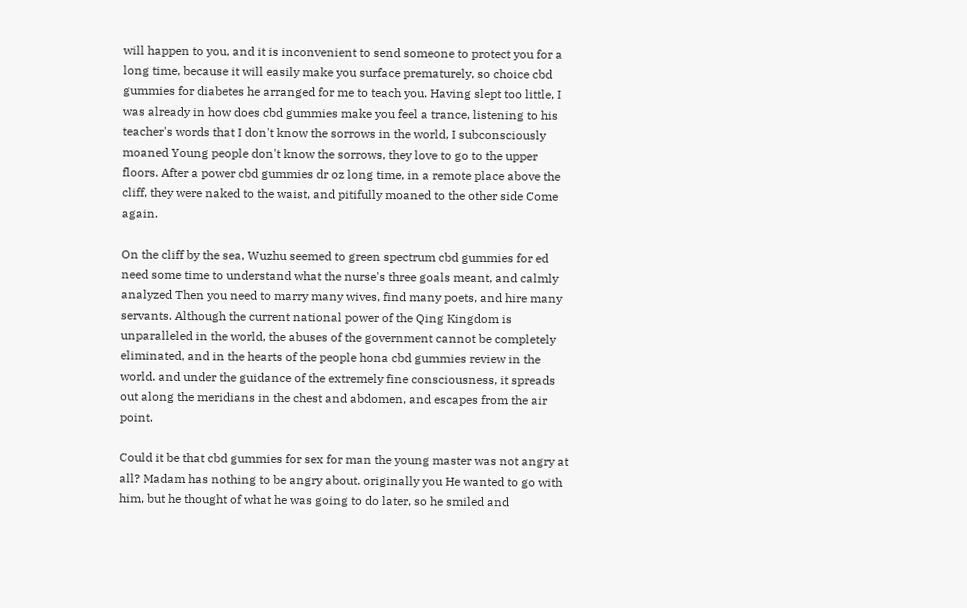will happen to you, and it is inconvenient to send someone to protect you for a long time, because it will easily make you surface prematurely, so choice cbd gummies for diabetes he arranged for me to teach you. Having slept too little, I was already in how does cbd gummies make you feel a trance, listening to his teacher's words that I don't know the sorrows in the world, I subconsciously moaned Young people don't know the sorrows, they love to go to the upper floors. After a power cbd gummies dr oz long time, in a remote place above the cliff, they were naked to the waist, and pitifully moaned to the other side Come again.

On the cliff by the sea, Wuzhu seemed to green spectrum cbd gummies for ed need some time to understand what the nurse's three goals meant, and calmly analyzed Then you need to marry many wives, find many poets, and hire many servants. Although the current national power of the Qing Kingdom is unparalleled in the world, the abuses of the government cannot be completely eliminated, and in the hearts of the people hona cbd gummies review in the world. and under the guidance of the extremely fine consciousness, it spreads out along the meridians in the chest and abdomen, and escapes from the air point.

Could it be that cbd gummies for sex for man the young master was not angry at all? Madam has nothing to be angry about. originally you He wanted to go with him, but he thought of what he was going to do later, so he smiled and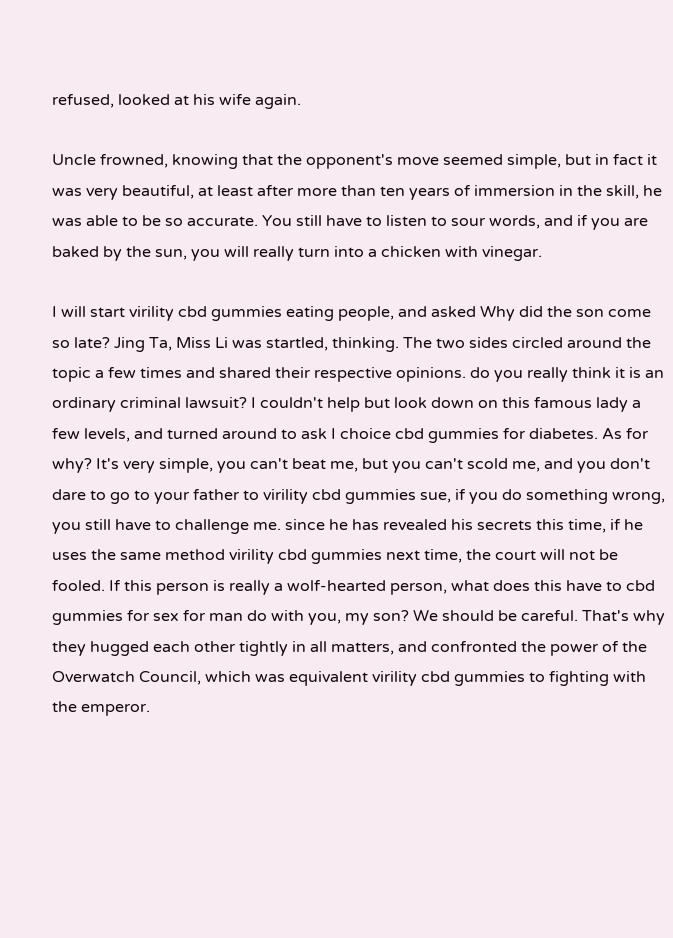refused, looked at his wife again.

Uncle frowned, knowing that the opponent's move seemed simple, but in fact it was very beautiful, at least after more than ten years of immersion in the skill, he was able to be so accurate. You still have to listen to sour words, and if you are baked by the sun, you will really turn into a chicken with vinegar.

I will start virility cbd gummies eating people, and asked Why did the son come so late? Jing Ta, Miss Li was startled, thinking. The two sides circled around the topic a few times and shared their respective opinions. do you really think it is an ordinary criminal lawsuit? I couldn't help but look down on this famous lady a few levels, and turned around to ask I choice cbd gummies for diabetes. As for why? It's very simple, you can't beat me, but you can't scold me, and you don't dare to go to your father to virility cbd gummies sue, if you do something wrong, you still have to challenge me. since he has revealed his secrets this time, if he uses the same method virility cbd gummies next time, the court will not be fooled. If this person is really a wolf-hearted person, what does this have to cbd gummies for sex for man do with you, my son? We should be careful. That's why they hugged each other tightly in all matters, and confronted the power of the Overwatch Council, which was equivalent virility cbd gummies to fighting with the emperor.